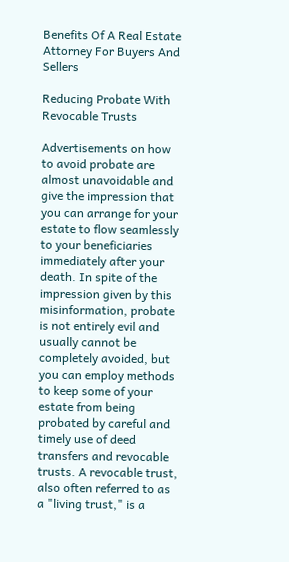Benefits Of A Real Estate Attorney For Buyers And Sellers

Reducing Probate With Revocable Trusts

Advertisements on how to avoid probate are almost unavoidable and give the impression that you can arrange for your estate to flow seamlessly to your beneficiaries immediately after your death. In spite of the impression given by this misinformation, probate is not entirely evil and usually cannot be completely avoided, but you can employ methods to keep some of your estate from being probated by careful and timely use of deed transfers and revocable trusts. A revocable trust, also often referred to as a "living trust," is a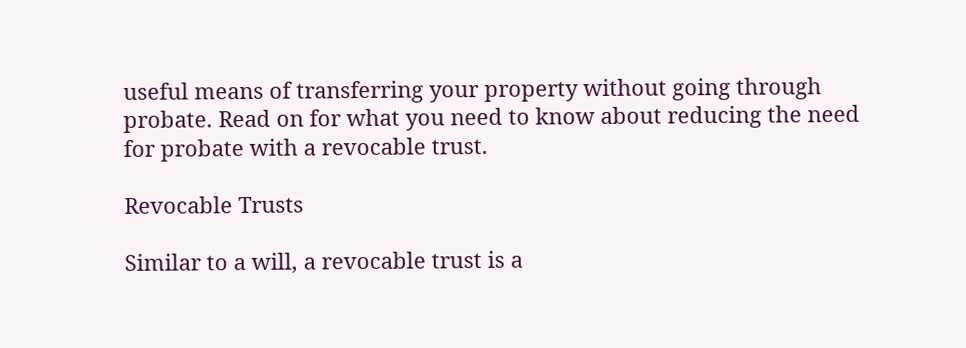useful means of transferring your property without going through probate. Read on for what you need to know about reducing the need for probate with a revocable trust.

Revocable Trusts

Similar to a will, a revocable trust is a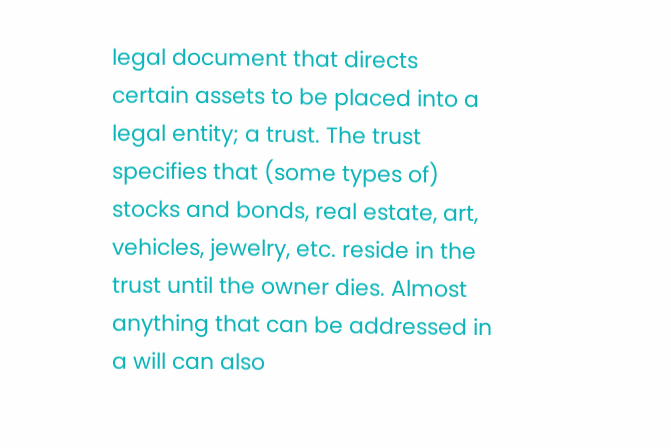legal document that directs certain assets to be placed into a legal entity; a trust. The trust specifies that (some types of) stocks and bonds, real estate, art, vehicles, jewelry, etc. reside in the trust until the owner dies. Almost anything that can be addressed in a will can also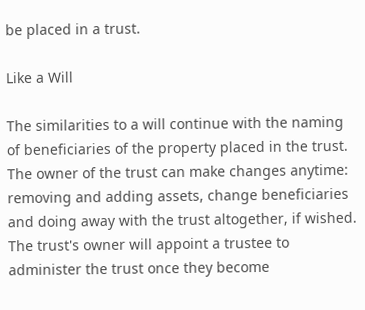be placed in a trust.

Like a Will

The similarities to a will continue with the naming of beneficiaries of the property placed in the trust. The owner of the trust can make changes anytime: removing and adding assets, change beneficiaries and doing away with the trust altogether, if wished. The trust's owner will appoint a trustee to administer the trust once they become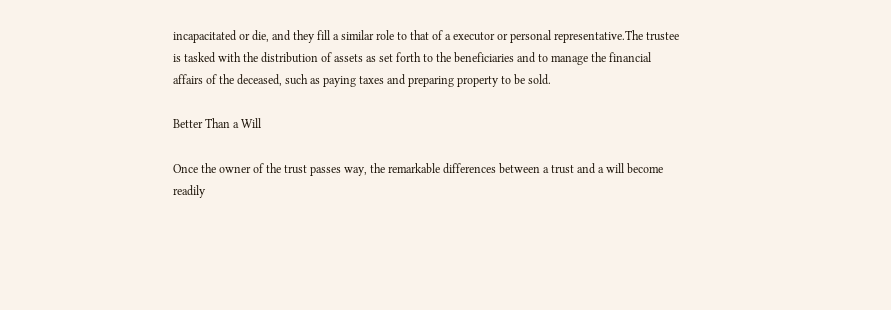incapacitated or die, and they fill a similar role to that of a executor or personal representative.The trustee is tasked with the distribution of assets as set forth to the beneficiaries and to manage the financial affairs of the deceased, such as paying taxes and preparing property to be sold.

Better Than a Will

Once the owner of the trust passes way, the remarkable differences between a trust and a will become readily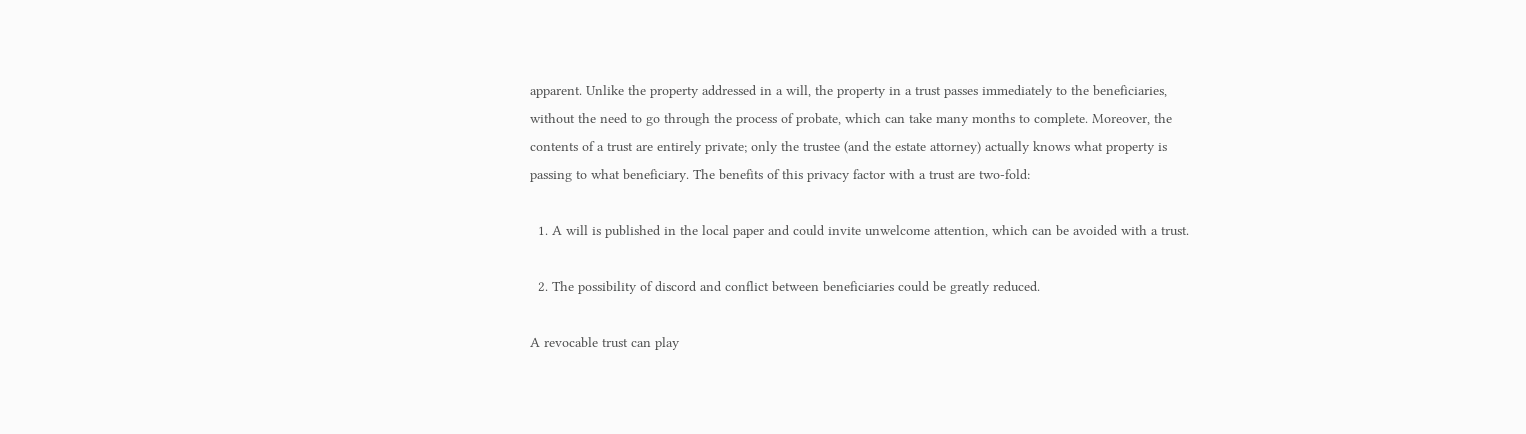apparent. Unlike the property addressed in a will, the property in a trust passes immediately to the beneficiaries, without the need to go through the process of probate, which can take many months to complete. Moreover, the contents of a trust are entirely private; only the trustee (and the estate attorney) actually knows what property is passing to what beneficiary. The benefits of this privacy factor with a trust are two-fold:

  1. A will is published in the local paper and could invite unwelcome attention, which can be avoided with a trust.

  2. The possibility of discord and conflict between beneficiaries could be greatly reduced.

A revocable trust can play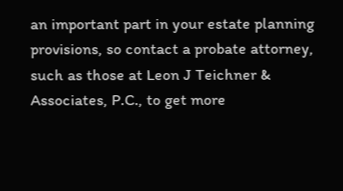an important part in your estate planning provisions, so contact a probate attorney, such as those at Leon J Teichner & Associates, P.C., to get more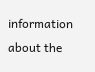information about the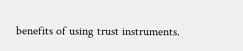benefits of using trust instruments.